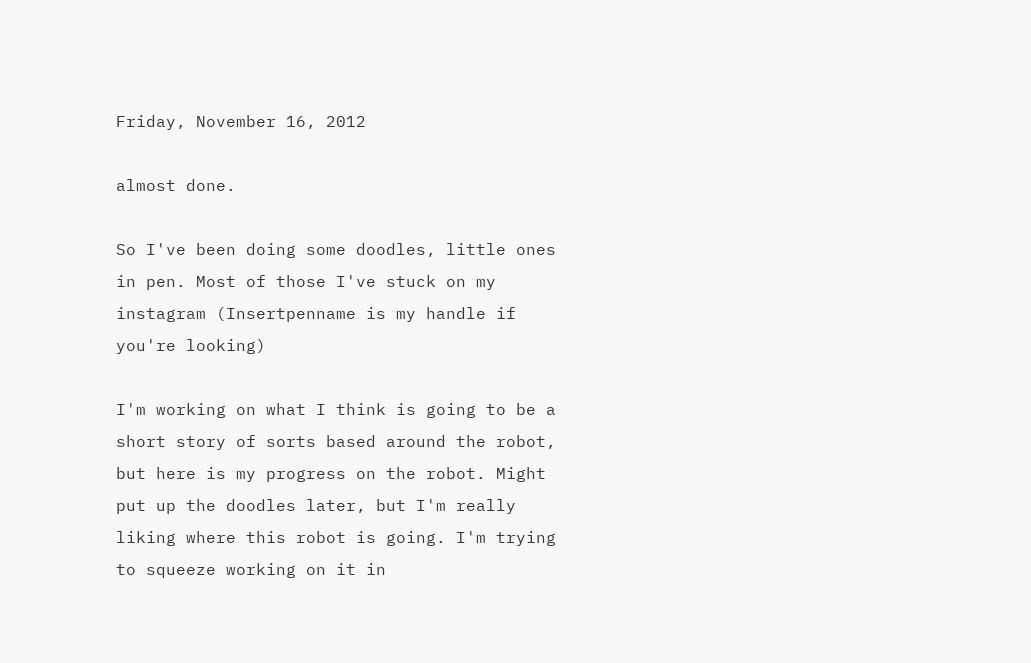Friday, November 16, 2012

almost done.

So I've been doing some doodles, little ones in pen. Most of those I've stuck on my instagram (Insertpenname is my handle if you're looking)

I'm working on what I think is going to be a short story of sorts based around the robot, but here is my progress on the robot. Might put up the doodles later, but I'm really liking where this robot is going. I'm trying to squeeze working on it in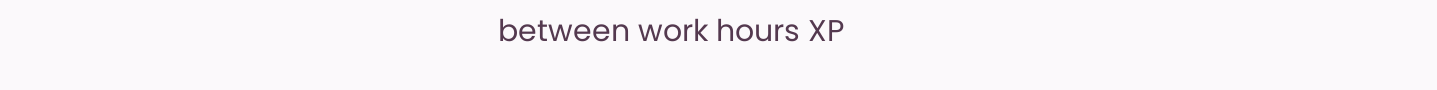between work hours XP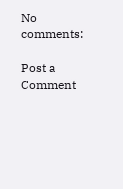No comments:

Post a Comment